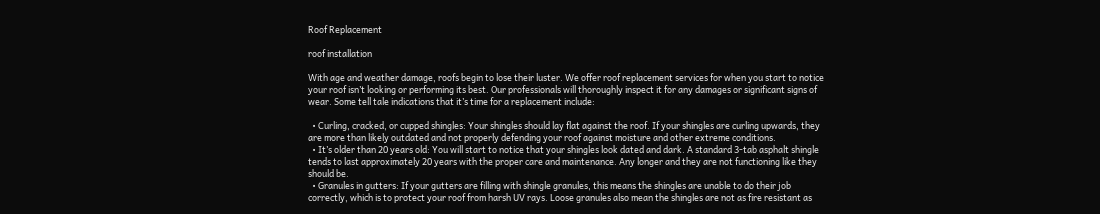Roof Replacement

roof installation

With age and weather damage, roofs begin to lose their luster. We offer roof replacement services for when you start to notice your roof isn’t looking or performing its best. Our professionals will thoroughly inspect it for any damages or significant signs of wear. Some tell tale indications that it’s time for a replacement include:

  • Curling, cracked, or cupped shingles: Your shingles should lay flat against the roof. If your shingles are curling upwards, they are more than likely outdated and not properly defending your roof against moisture and other extreme conditions.
  • It’s older than 20 years old: You will start to notice that your shingles look dated and dark. A standard 3-tab asphalt shingle tends to last approximately 20 years with the proper care and maintenance. Any longer and they are not functioning like they should be.
  • Granules in gutters: If your gutters are filling with shingle granules, this means the shingles are unable to do their job correctly, which is to protect your roof from harsh UV rays. Loose granules also mean the shingles are not as fire resistant as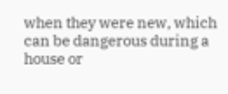when they were new, which can be dangerous during a house or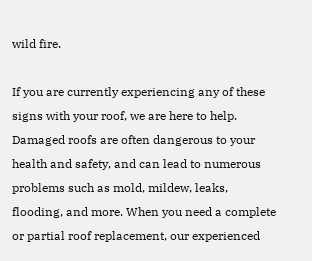wild fire.

If you are currently experiencing any of these signs with your roof, we are here to help. Damaged roofs are often dangerous to your health and safety, and can lead to numerous problems such as mold, mildew, leaks, flooding, and more. When you need a complete or partial roof replacement, our experienced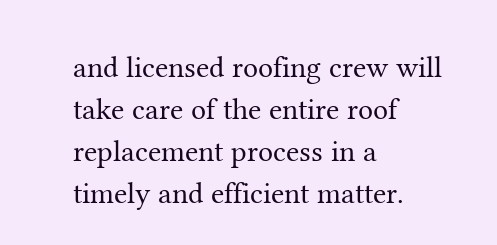and licensed roofing crew will take care of the entire roof replacement process in a timely and efficient matter.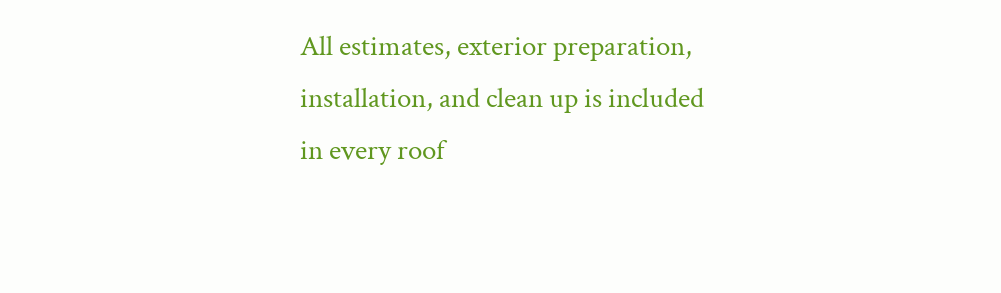All estimates, exterior preparation, installation, and clean up is included in every roof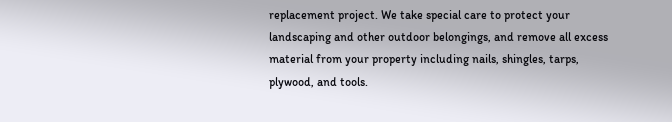replacement project. We take special care to protect your landscaping and other outdoor belongings, and remove all excess material from your property including nails, shingles, tarps, plywood, and tools.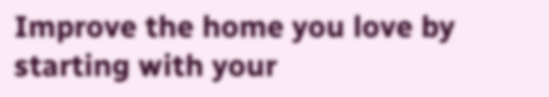Improve the home you love by starting with your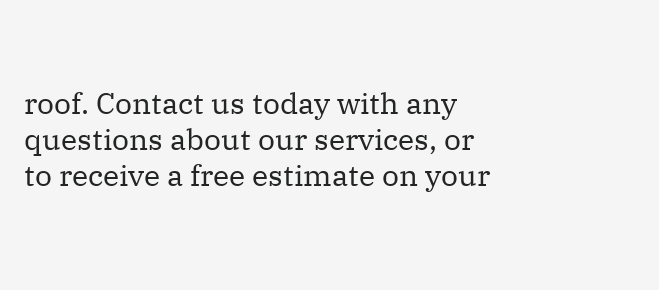roof. Contact us today with any questions about our services, or to receive a free estimate on your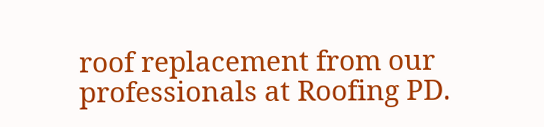roof replacement from our professionals at Roofing PD.